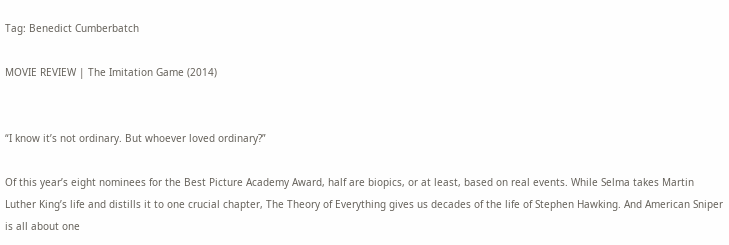Tag: Benedict Cumberbatch

MOVIE REVIEW | The Imitation Game (2014)


“I know it’s not ordinary. But whoever loved ordinary?”

Of this year’s eight nominees for the Best Picture Academy Award, half are biopics, or at least, based on real events. While Selma takes Martin Luther King’s life and distills it to one crucial chapter, The Theory of Everything gives us decades of the life of Stephen Hawking. And American Sniper is all about one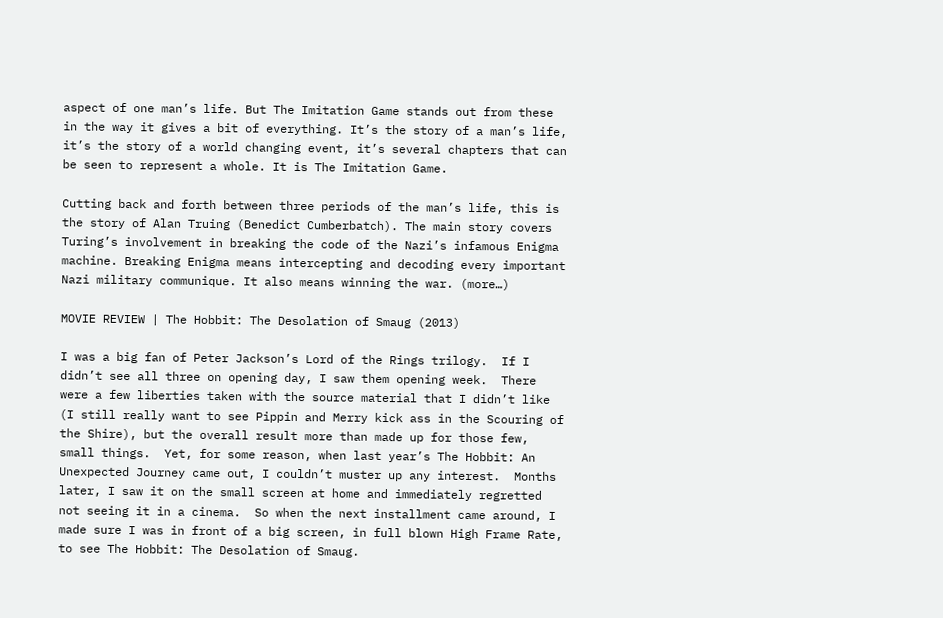aspect of one man’s life. But The Imitation Game stands out from these in the way it gives a bit of everything. It’s the story of a man’s life, it’s the story of a world changing event, it’s several chapters that can be seen to represent a whole. It is The Imitation Game.

Cutting back and forth between three periods of the man’s life, this is the story of Alan Truing (Benedict Cumberbatch). The main story covers Turing’s involvement in breaking the code of the Nazi’s infamous Enigma machine. Breaking Enigma means intercepting and decoding every important Nazi military communique. It also means winning the war. (more…)

MOVIE REVIEW | The Hobbit: The Desolation of Smaug (2013)

I was a big fan of Peter Jackson’s Lord of the Rings trilogy.  If I didn’t see all three on opening day, I saw them opening week.  There were a few liberties taken with the source material that I didn’t like (I still really want to see Pippin and Merry kick ass in the Scouring of the Shire), but the overall result more than made up for those few, small things.  Yet, for some reason, when last year’s The Hobbit: An Unexpected Journey came out, I couldn’t muster up any interest.  Months later, I saw it on the small screen at home and immediately regretted not seeing it in a cinema.  So when the next installment came around, I made sure I was in front of a big screen, in full blown High Frame Rate, to see The Hobbit: The Desolation of Smaug.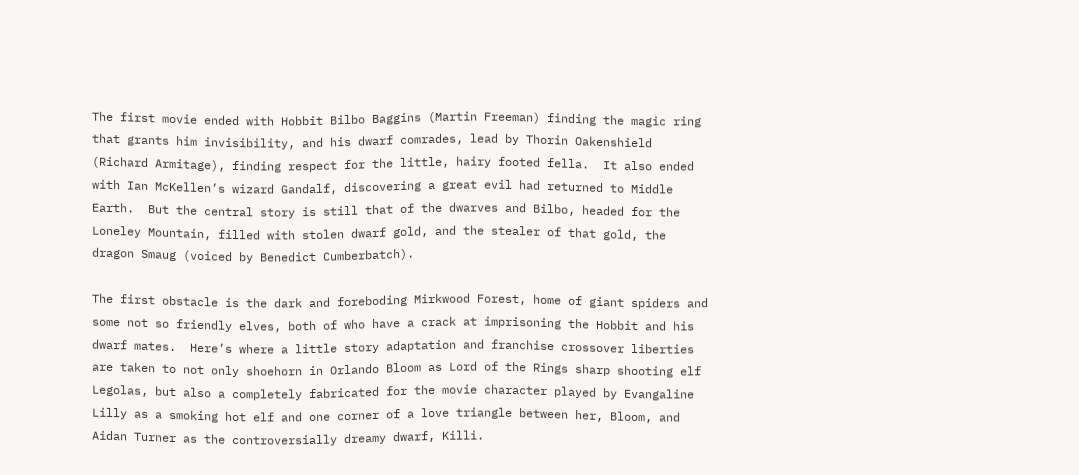The first movie ended with Hobbit Bilbo Baggins (Martin Freeman) finding the magic ring that grants him invisibility, and his dwarf comrades, lead by Thorin Oakenshield (Richard Armitage), finding respect for the little, hairy footed fella.  It also ended with Ian McKellen’s wizard Gandalf, discovering a great evil had returned to Middle Earth.  But the central story is still that of the dwarves and Bilbo, headed for the Loneley Mountain, filled with stolen dwarf gold, and the stealer of that gold, the dragon Smaug (voiced by Benedict Cumberbatch).

The first obstacle is the dark and foreboding Mirkwood Forest, home of giant spiders and some not so friendly elves, both of who have a crack at imprisoning the Hobbit and his dwarf mates.  Here’s where a little story adaptation and franchise crossover liberties are taken to not only shoehorn in Orlando Bloom as Lord of the Rings sharp shooting elf Legolas, but also a completely fabricated for the movie character played by Evangaline Lilly as a smoking hot elf and one corner of a love triangle between her, Bloom, and Aidan Turner as the controversially dreamy dwarf, Killi.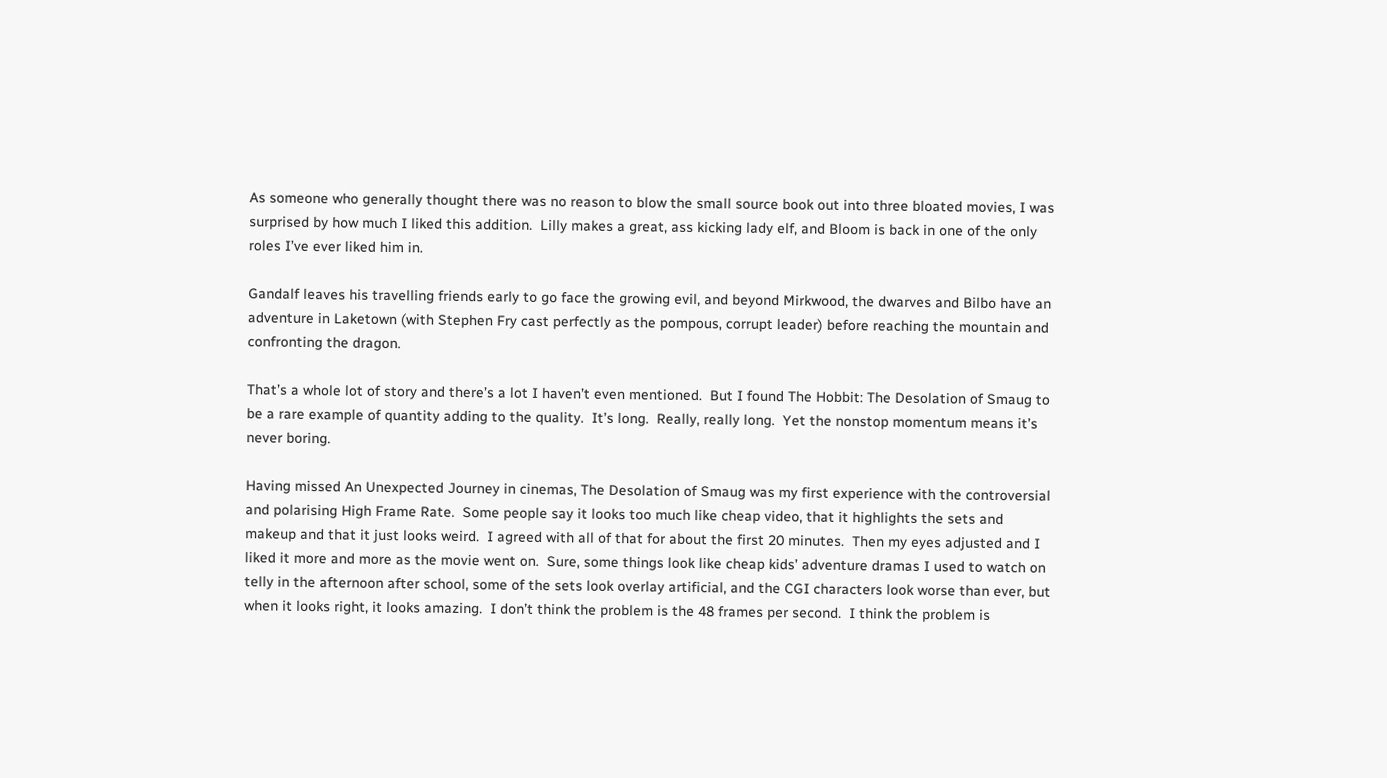As someone who generally thought there was no reason to blow the small source book out into three bloated movies, I was surprised by how much I liked this addition.  Lilly makes a great, ass kicking lady elf, and Bloom is back in one of the only roles I’ve ever liked him in.

Gandalf leaves his travelling friends early to go face the growing evil, and beyond Mirkwood, the dwarves and Bilbo have an adventure in Laketown (with Stephen Fry cast perfectly as the pompous, corrupt leader) before reaching the mountain and confronting the dragon.

That’s a whole lot of story and there’s a lot I haven’t even mentioned.  But I found The Hobbit: The Desolation of Smaug to be a rare example of quantity adding to the quality.  It’s long.  Really, really long.  Yet the nonstop momentum means it’s never boring.

Having missed An Unexpected Journey in cinemas, The Desolation of Smaug was my first experience with the controversial and polarising High Frame Rate.  Some people say it looks too much like cheap video, that it highlights the sets and makeup and that it just looks weird.  I agreed with all of that for about the first 20 minutes.  Then my eyes adjusted and I liked it more and more as the movie went on.  Sure, some things look like cheap kids’ adventure dramas I used to watch on telly in the afternoon after school, some of the sets look overlay artificial, and the CGI characters look worse than ever, but when it looks right, it looks amazing.  I don’t think the problem is the 48 frames per second.  I think the problem is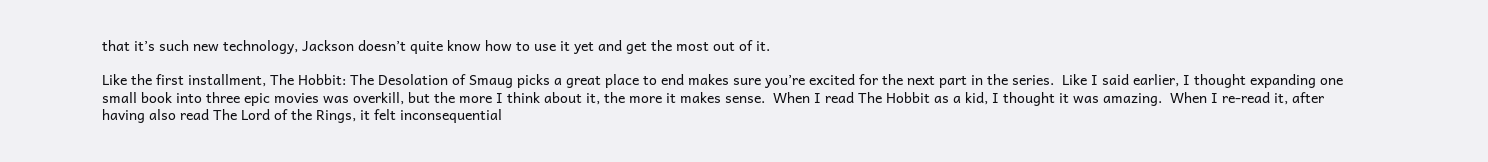that it’s such new technology, Jackson doesn’t quite know how to use it yet and get the most out of it.

Like the first installment, The Hobbit: The Desolation of Smaug picks a great place to end makes sure you’re excited for the next part in the series.  Like I said earlier, I thought expanding one small book into three epic movies was overkill, but the more I think about it, the more it makes sense.  When I read The Hobbit as a kid, I thought it was amazing.  When I re-read it, after having also read The Lord of the Rings, it felt inconsequential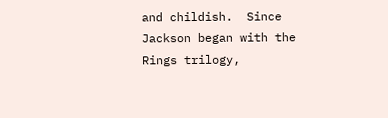and childish.  Since Jackson began with the Rings trilogy,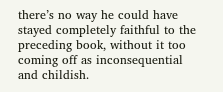there’s no way he could have stayed completely faithful to the preceding book, without it too coming off as inconsequential and childish.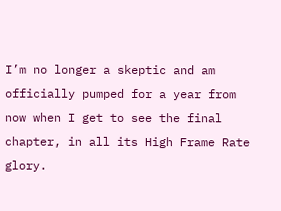I’m no longer a skeptic and am officially pumped for a year from now when I get to see the final chapter, in all its High Frame Rate glory.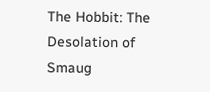The Hobbit: The Desolation of Smaug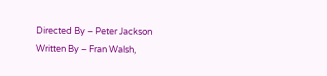Directed By – Peter Jackson
Written By – Fran Walsh,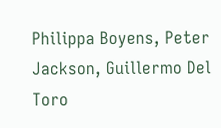Philippa Boyens, Peter Jackson, Guillermo Del Toro